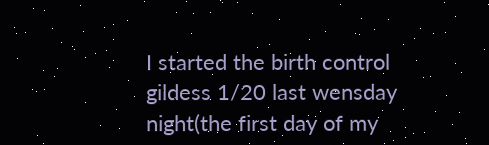I started the birth control gildess 1/20 last wensday night(the first day of my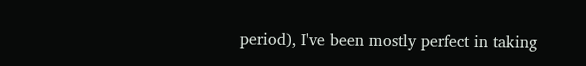period), I've been mostly perfect in taking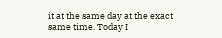it at the same day at the exact same time. Today I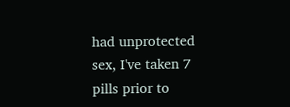had unprotected sex, I've taken 7 pills prior to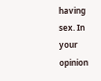having sex. In your opinion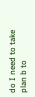do I need to take plan b to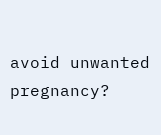avoid unwanted pregnancy?